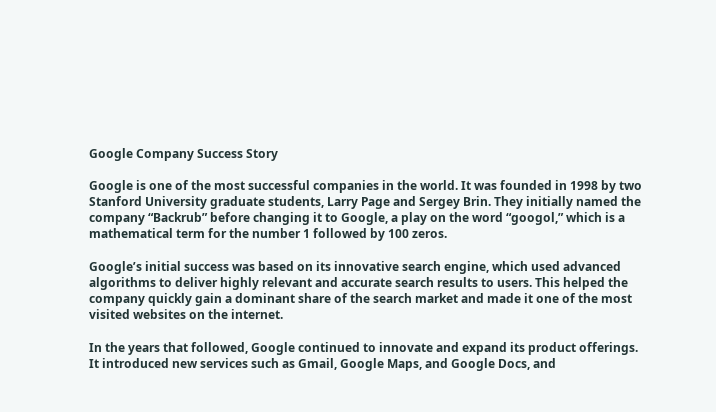Google Company Success Story

Google is one of the most successful companies in the world. It was founded in 1998 by two Stanford University graduate students, Larry Page and Sergey Brin. They initially named the company “Backrub” before changing it to Google, a play on the word “googol,” which is a mathematical term for the number 1 followed by 100 zeros.

Google’s initial success was based on its innovative search engine, which used advanced algorithms to deliver highly relevant and accurate search results to users. This helped the company quickly gain a dominant share of the search market and made it one of the most visited websites on the internet.

In the years that followed, Google continued to innovate and expand its product offerings. It introduced new services such as Gmail, Google Maps, and Google Docs, and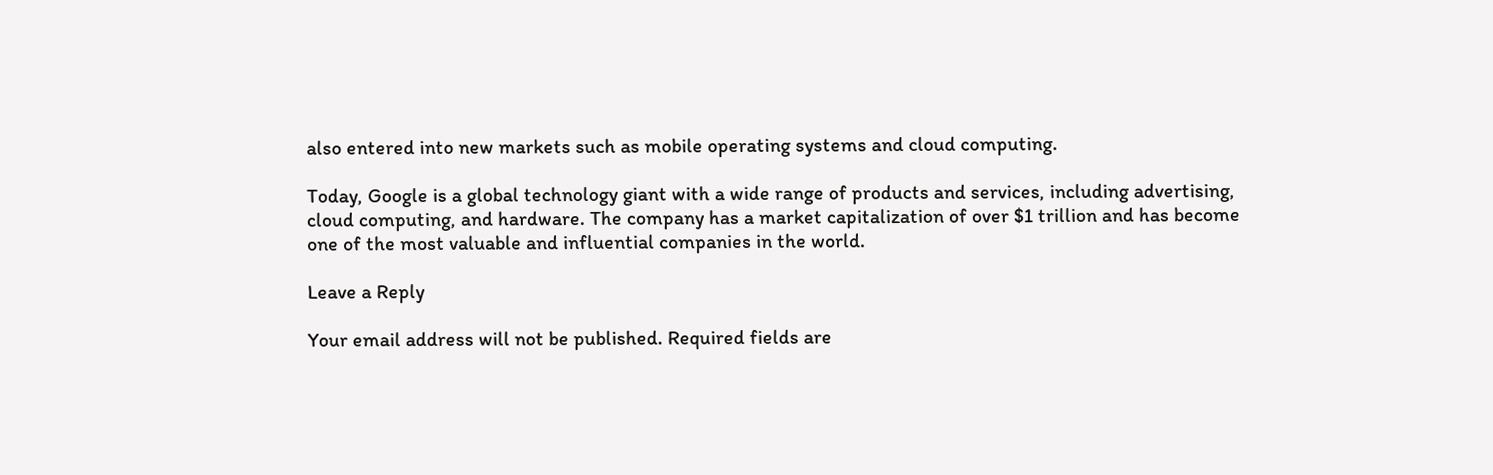also entered into new markets such as mobile operating systems and cloud computing.

Today, Google is a global technology giant with a wide range of products and services, including advertising, cloud computing, and hardware. The company has a market capitalization of over $1 trillion and has become one of the most valuable and influential companies in the world.

Leave a Reply

Your email address will not be published. Required fields are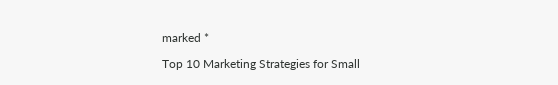marked *

Top 10 Marketing Strategies for Small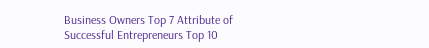Business Owners Top 7 Attribute of Successful Entrepreneurs Top 10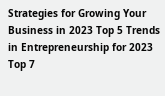Strategies for Growing Your Business in 2023 Top 5 Trends in Entrepreneurship for 2023 Top 7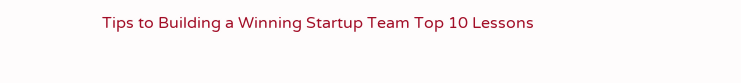Tips to Building a Winning Startup Team Top 10 Lessons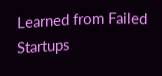Learned from Failed Startups